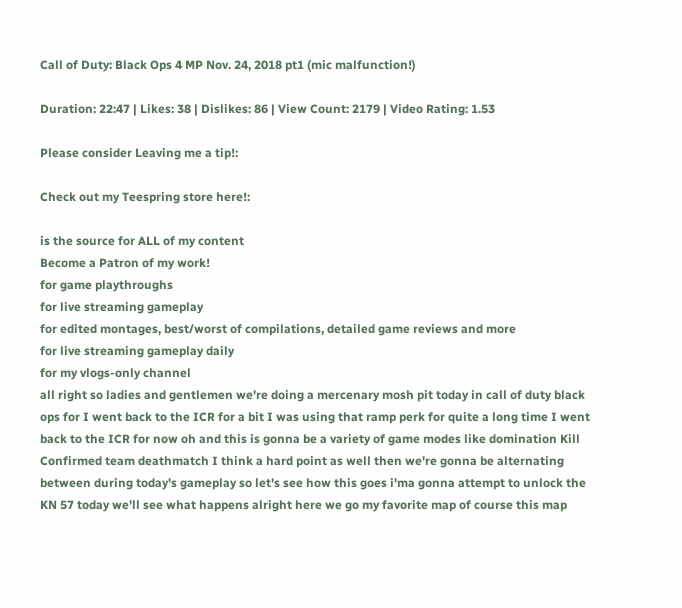Call of Duty: Black Ops 4 MP Nov. 24, 2018 pt1 (mic malfunction!)

Duration: 22:47 | Likes: 38 | Dislikes: 86 | View Count: 2179 | Video Rating: 1.53

Please consider Leaving me a tip!:

Check out my Teespring store here!:

is the source for ALL of my content
Become a Patron of my work!
for game playthroughs
for live streaming gameplay
for edited montages, best/worst of compilations, detailed game reviews and more
for live streaming gameplay daily
for my vlogs-only channel
all right so ladies and gentlemen we're doing a mercenary mosh pit today in call of duty black ops for I went back to the ICR for a bit I was using that ramp perk for quite a long time I went back to the ICR for now oh and this is gonna be a variety of game modes like domination Kill Confirmed team deathmatch I think a hard point as well then we're gonna be alternating between during today's gameplay so let's see how this goes i'ma gonna attempt to unlock the KN 57 today we'll see what happens alright here we go my favorite map of course this map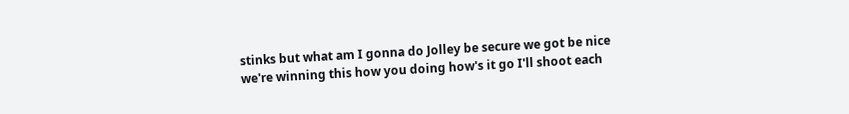stinks but what am I gonna do Jolley be secure we got be nice we're winning this how you doing how's it go I'll shoot each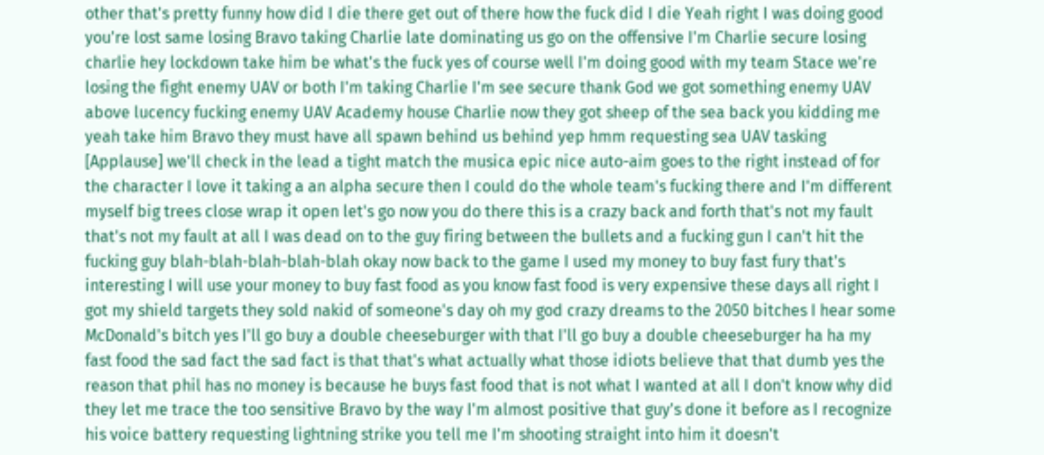other that's pretty funny how did I die there get out of there how the fuck did I die Yeah right I was doing good you're lost same losing Bravo taking Charlie late dominating us go on the offensive I'm Charlie secure losing charlie hey lockdown take him be what's the fuck yes of course well I'm doing good with my team Stace we're losing the fight enemy UAV or both I'm taking Charlie I'm see secure thank God we got something enemy UAV above lucency fucking enemy UAV Academy house Charlie now they got sheep of the sea back you kidding me yeah take him Bravo they must have all spawn behind us behind yep hmm requesting sea UAV tasking [Applause] we'll check in the lead a tight match the musica epic nice auto-aim goes to the right instead of for the character I love it taking a an alpha secure then I could do the whole team's fucking there and I'm different myself big trees close wrap it open let's go now you do there this is a crazy back and forth that's not my fault that's not my fault at all I was dead on to the guy firing between the bullets and a fucking gun I can't hit the fucking guy blah-blah-blah-blah-blah okay now back to the game I used my money to buy fast fury that's interesting I will use your money to buy fast food as you know fast food is very expensive these days all right I got my shield targets they sold nakid of someone's day oh my god crazy dreams to the 2050 bitches I hear some McDonald's bitch yes I'll go buy a double cheeseburger with that I'll go buy a double cheeseburger ha ha my fast food the sad fact the sad fact is that that's what actually what those idiots believe that that dumb yes the reason that phil has no money is because he buys fast food that is not what I wanted at all I don't know why did they let me trace the too sensitive Bravo by the way I'm almost positive that guy's done it before as I recognize his voice battery requesting lightning strike you tell me I'm shooting straight into him it doesn't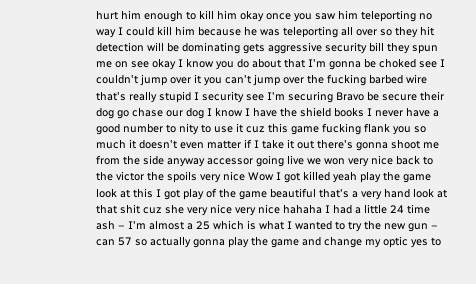hurt him enough to kill him okay once you saw him teleporting no way I could kill him because he was teleporting all over so they hit detection will be dominating gets aggressive security bill they spun me on see okay I know you do about that I'm gonna be choked see I couldn't jump over it you can't jump over the fucking barbed wire that's really stupid I security see I'm securing Bravo be secure their dog go chase our dog I know I have the shield books I never have a good number to nity to use it cuz this game fucking flank you so much it doesn't even matter if I take it out there's gonna shoot me from the side anyway accessor going live we won very nice back to the victor the spoils very nice Wow I got killed yeah play the game look at this I got play of the game beautiful that's a very hand look at that shit cuz she very nice very nice hahaha I had a little 24 time ash – I'm almost a 25 which is what I wanted to try the new gun – can 57 so actually gonna play the game and change my optic yes to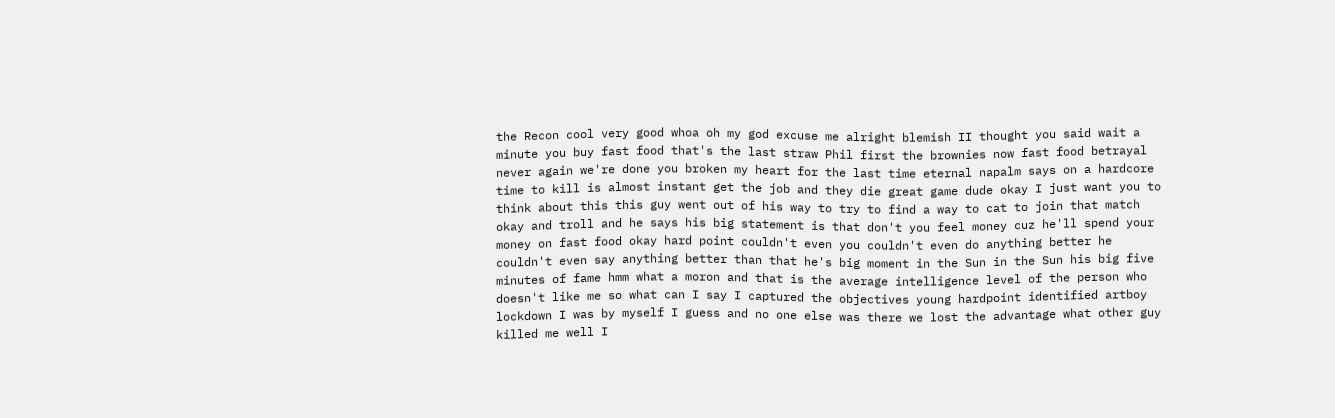the Recon cool very good whoa oh my god excuse me alright blemish II thought you said wait a minute you buy fast food that's the last straw Phil first the brownies now fast food betrayal never again we're done you broken my heart for the last time eternal napalm says on a hardcore time to kill is almost instant get the job and they die great game dude okay I just want you to think about this this guy went out of his way to try to find a way to cat to join that match okay and troll and he says his big statement is that don't you feel money cuz he'll spend your money on fast food okay hard point couldn't even you couldn't even do anything better he couldn't even say anything better than that he's big moment in the Sun in the Sun his big five minutes of fame hmm what a moron and that is the average intelligence level of the person who doesn't like me so what can I say I captured the objectives young hardpoint identified artboy lockdown I was by myself I guess and no one else was there we lost the advantage what other guy killed me well I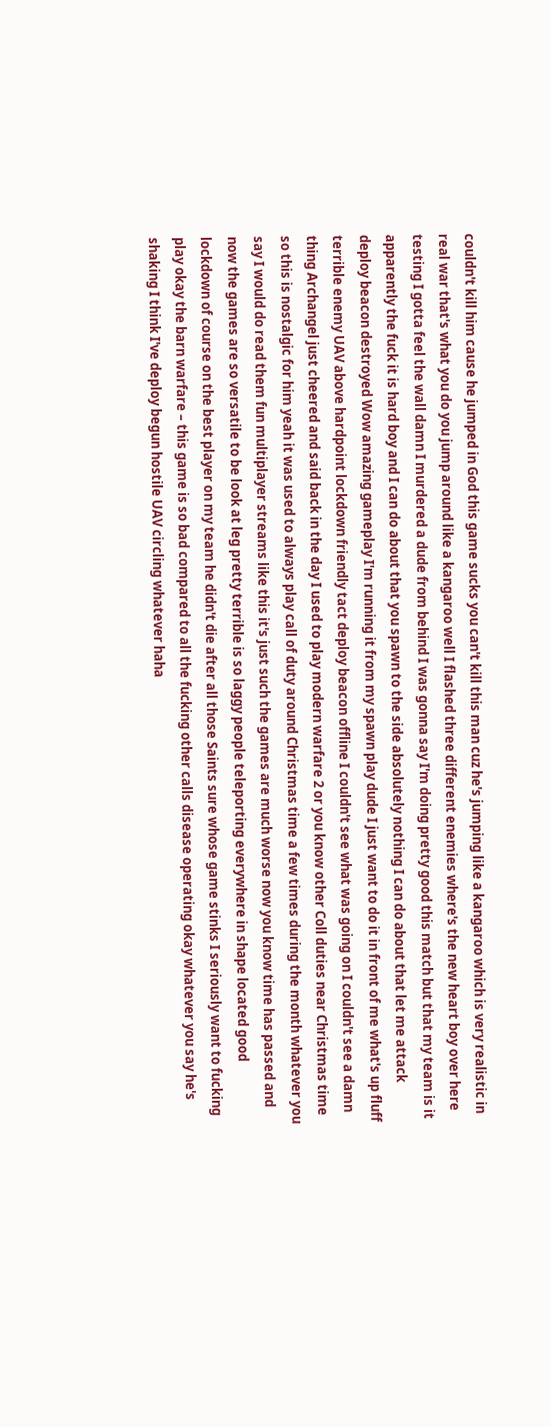couldn't kill him cause he jumped in God this game sucks you can't kill this man cuz he's jumping like a kangaroo which is very realistic in real war that's what you do you jump around like a kangaroo well I flashed three different enemies where's the new heart boy over here testing I gotta feel the wall damn I murdered a dude from behind I was gonna say I'm doing pretty good this match but that my team is it apparently the fuck it is hard boy and I can do about that you spawn to the side absolutely nothing I can do about that let me attack deploy beacon destroyed Wow amazing gameplay I'm running it from my spawn play dude I just want to do it in front of me what's up fluff terrible enemy UAV above hardpoint lockdown friendly tact deploy beacon offline I couldn't see what was going on I couldn't see a damn thing Archangel just cheered and said back in the day I used to play modern warfare 2 or you know other Coll duties near Christmas time so this is nostalgic for him yeah it was used to always play call of duty around Christmas time a few times during the month whatever you say I would do read them fun multiplayer streams like this it's just such the games are much worse now you know time has passed and now the games are so versatile to be look at leg pretty terrible is so laggy people teleporting everywhere in shape located good lockdown of course on the best player on my team he didn't die after all those Saints sure whose game stinks I seriously want to fucking play okay the barn warfare – this game is so bad compared to all the fucking other calls disease operating okay whatever you say he's shaking I think I've deploy begun hostile UAV circling whatever haha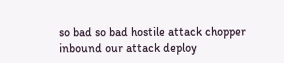so bad so bad hostile attack chopper inbound our attack deploy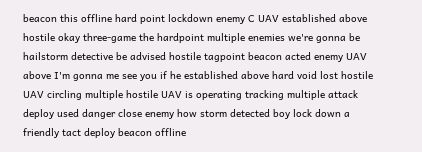beacon this offline hard point lockdown enemy C UAV established above hostile okay three-game the hardpoint multiple enemies we're gonna be hailstorm detective be advised hostile tagpoint beacon acted enemy UAV above I'm gonna me see you if he established above hard void lost hostile UAV circling multiple hostile UAV is operating tracking multiple attack deploy used danger close enemy how storm detected boy lock down a friendly tact deploy beacon offline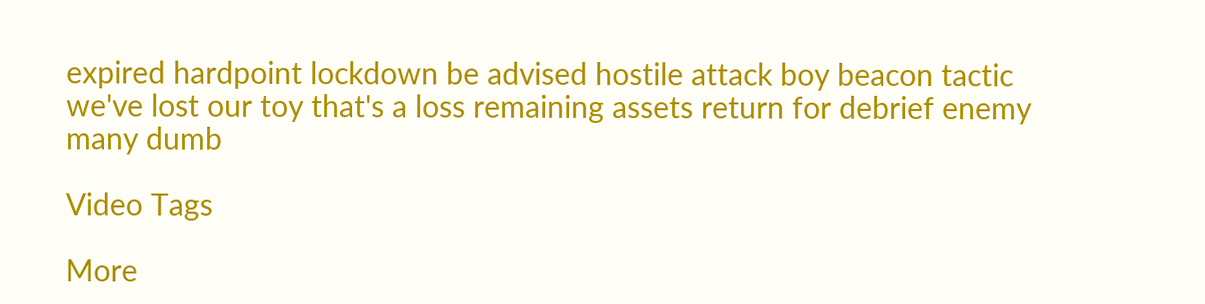expired hardpoint lockdown be advised hostile attack boy beacon tactic we've lost our toy that's a loss remaining assets return for debrief enemy many dumb

Video Tags

More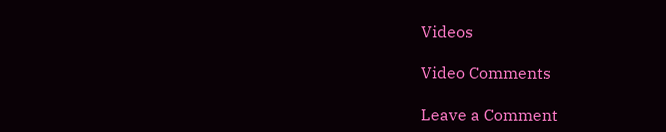Videos

Video Comments

Leave a Comment